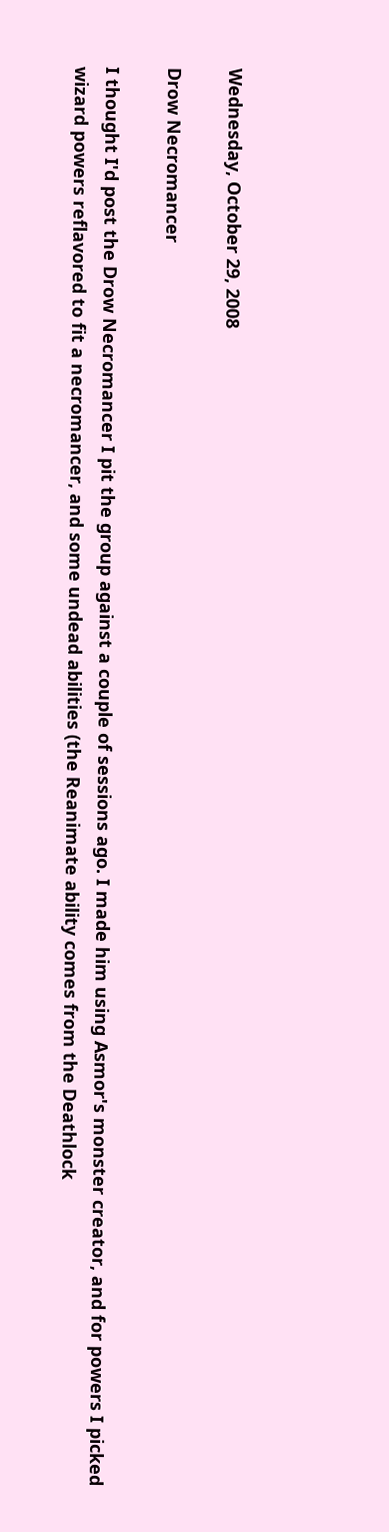Wednesday, October 29, 2008

Drow Necromancer

I thought I'd post the Drow Necromancer I pit the group against a couple of sessions ago. I made him using Asmor's monster creator, and for powers I picked wizard powers reflavored to fit a necromancer, and some undead abilities (the Reanimate ability comes from the Deathlock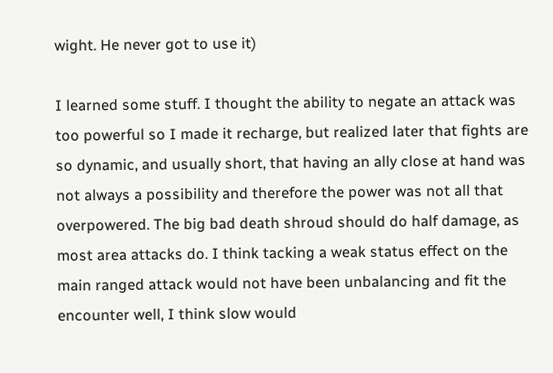wight. He never got to use it)

I learned some stuff. I thought the ability to negate an attack was too powerful so I made it recharge, but realized later that fights are so dynamic, and usually short, that having an ally close at hand was not always a possibility and therefore the power was not all that overpowered. The big bad death shroud should do half damage, as most area attacks do. I think tacking a weak status effect on the main ranged attack would not have been unbalancing and fit the encounter well, I think slow would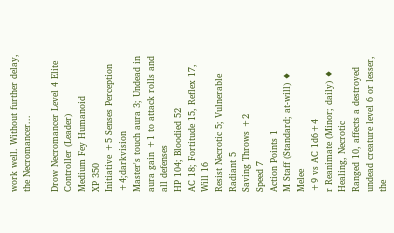work well. Without further delay, the Necromancer...

Drow Necromancer Level 4 Elite Controller (Leader)
Medium Fey Humanoid
XP 350
Initiative +5 Senses Perception +4;darkvision
Master's touch aura 3; Undead in aura gain +1 to attack rolls and all defenses
HP 104; Bloodied 52
AC 18; Fortitude 15, Reflex 17, Will 16
Resist Necrotic 5; Vulnerable Radiant 5
Saving Throws +2
Speed 7
Action Points 1
M Staff (Standard; at-will) ♦ Melee
+9 vs AC 1d6+4
r Reanimate (Minor; daily) ♦ Healing, Necrotic
Ranged 10, affects a destroyed undead creature level 6 or lesser, the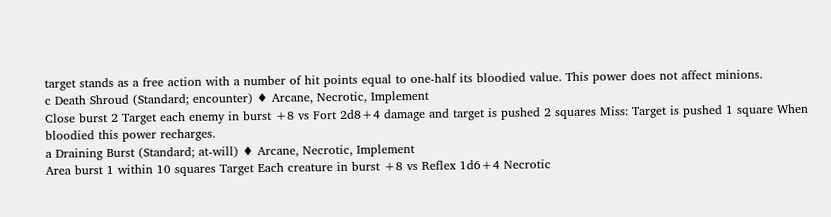target stands as a free action with a number of hit points equal to one-half its bloodied value. This power does not affect minions.
c Death Shroud (Standard; encounter) ♦ Arcane, Necrotic, Implement
Close burst 2 Target each enemy in burst +8 vs Fort 2d8+4 damage and target is pushed 2 squares Miss: Target is pushed 1 square When bloodied this power recharges.
a Draining Burst (Standard; at-will) ♦ Arcane, Necrotic, Implement
Area burst 1 within 10 squares Target Each creature in burst +8 vs Reflex 1d6+4 Necrotic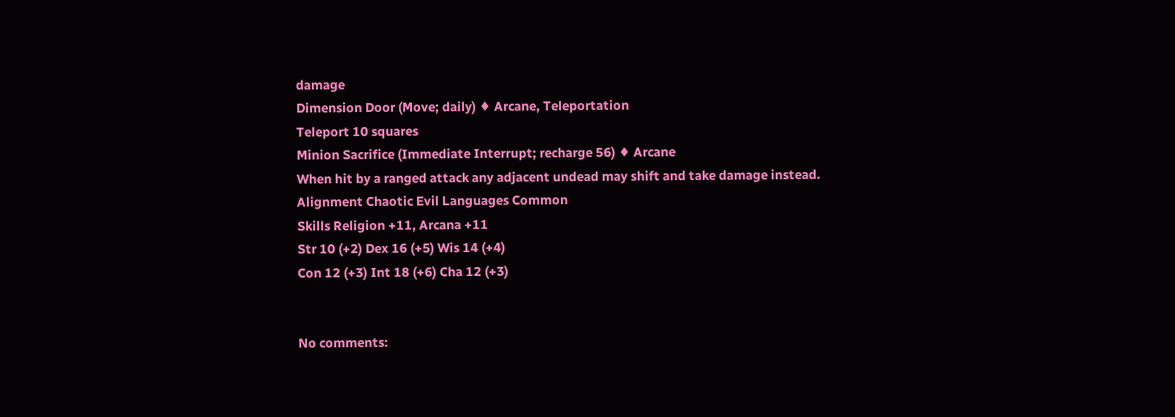damage
Dimension Door (Move; daily) ♦ Arcane, Teleportation
Teleport 10 squares
Minion Sacrifice (Immediate Interrupt; recharge 56) ♦ Arcane
When hit by a ranged attack any adjacent undead may shift and take damage instead.
Alignment Chaotic Evil Languages Common
Skills Religion +11, Arcana +11
Str 10 (+2) Dex 16 (+5) Wis 14 (+4)
Con 12 (+3) Int 18 (+6) Cha 12 (+3)


No comments: